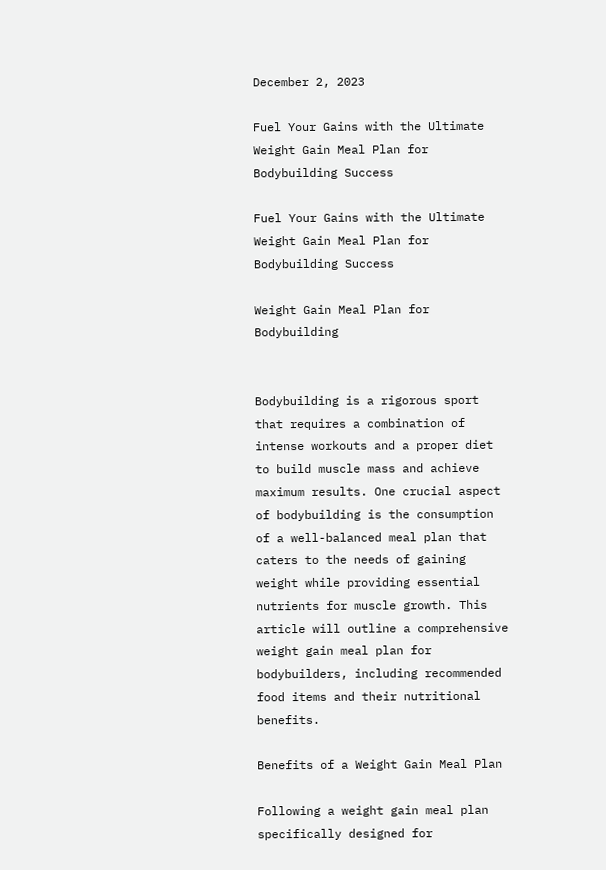December 2, 2023

Fuel Your Gains with the Ultimate Weight Gain Meal Plan for Bodybuilding Success

Fuel Your Gains with the Ultimate Weight Gain Meal Plan for Bodybuilding Success

Weight Gain Meal Plan for Bodybuilding


Bodybuilding is a rigorous sport that requires a combination of intense workouts and a proper diet to build muscle mass and achieve maximum results. One crucial aspect of bodybuilding is the consumption of a well-balanced meal plan that caters to the needs of gaining weight while providing essential nutrients for muscle growth. This article will outline a comprehensive weight gain meal plan for bodybuilders, including recommended food items and their nutritional benefits.

Benefits of a Weight Gain Meal Plan

Following a weight gain meal plan specifically designed for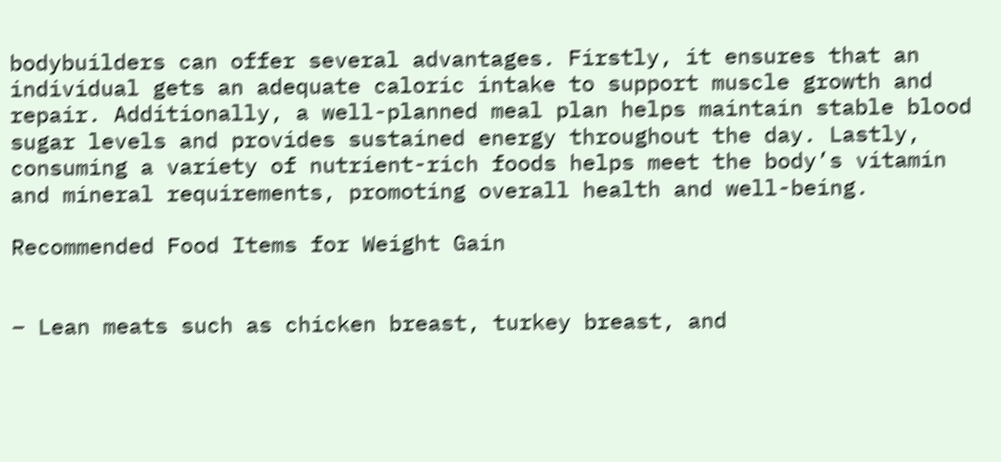bodybuilders can offer several advantages. Firstly, it ensures that an individual gets an adequate caloric intake to support muscle growth and repair. Additionally, a well-planned meal plan helps maintain stable blood sugar levels and provides sustained energy throughout the day. Lastly, consuming a variety of nutrient-rich foods helps meet the body’s vitamin and mineral requirements, promoting overall health and well-being.

Recommended Food Items for Weight Gain


– Lean meats such as chicken breast, turkey breast, and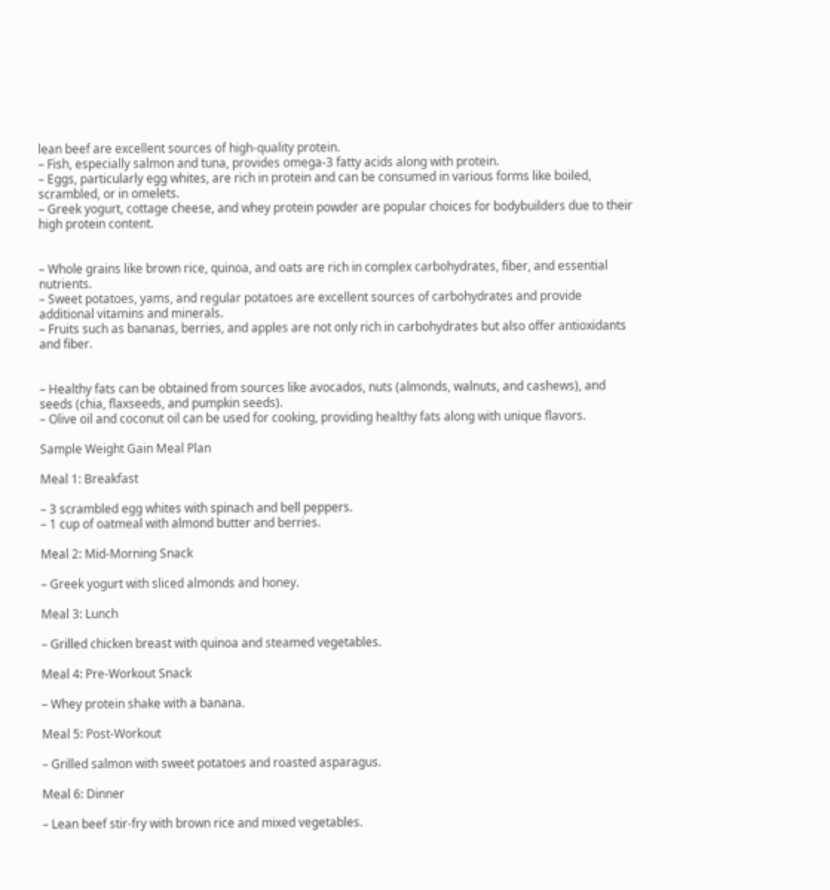lean beef are excellent sources of high-quality protein.
– Fish, especially salmon and tuna, provides omega-3 fatty acids along with protein.
– Eggs, particularly egg whites, are rich in protein and can be consumed in various forms like boiled, scrambled, or in omelets.
– Greek yogurt, cottage cheese, and whey protein powder are popular choices for bodybuilders due to their high protein content.


– Whole grains like brown rice, quinoa, and oats are rich in complex carbohydrates, fiber, and essential nutrients.
– Sweet potatoes, yams, and regular potatoes are excellent sources of carbohydrates and provide additional vitamins and minerals.
– Fruits such as bananas, berries, and apples are not only rich in carbohydrates but also offer antioxidants and fiber.


– Healthy fats can be obtained from sources like avocados, nuts (almonds, walnuts, and cashews), and seeds (chia, flaxseeds, and pumpkin seeds).
– Olive oil and coconut oil can be used for cooking, providing healthy fats along with unique flavors.

Sample Weight Gain Meal Plan

Meal 1: Breakfast

– 3 scrambled egg whites with spinach and bell peppers.
– 1 cup of oatmeal with almond butter and berries.

Meal 2: Mid-Morning Snack

– Greek yogurt with sliced almonds and honey.

Meal 3: Lunch

– Grilled chicken breast with quinoa and steamed vegetables.

Meal 4: Pre-Workout Snack

– Whey protein shake with a banana.

Meal 5: Post-Workout

– Grilled salmon with sweet potatoes and roasted asparagus.

Meal 6: Dinner

– Lean beef stir-fry with brown rice and mixed vegetables.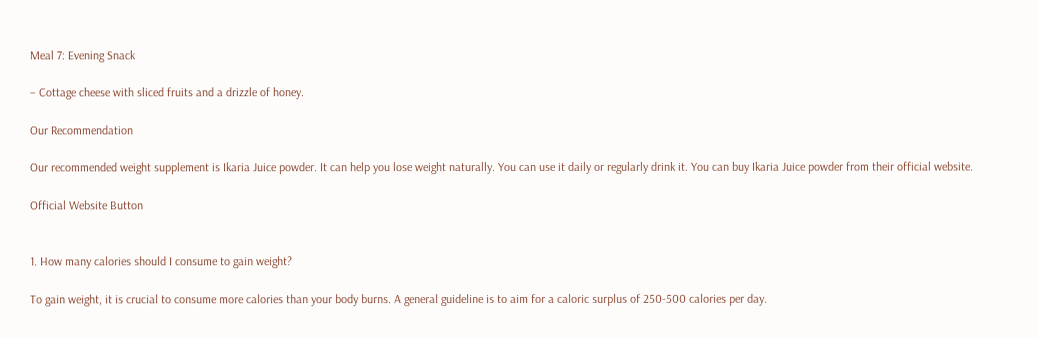Meal 7: Evening Snack

– Cottage cheese with sliced fruits and a drizzle of honey.

Our Recommendation

Our recommended weight supplement is Ikaria Juice powder. It can help you lose weight naturally. You can use it daily or regularly drink it. You can buy Ikaria Juice powder from their official website.

Official Website Button


1. How many calories should I consume to gain weight?

To gain weight, it is crucial to consume more calories than your body burns. A general guideline is to aim for a caloric surplus of 250-500 calories per day.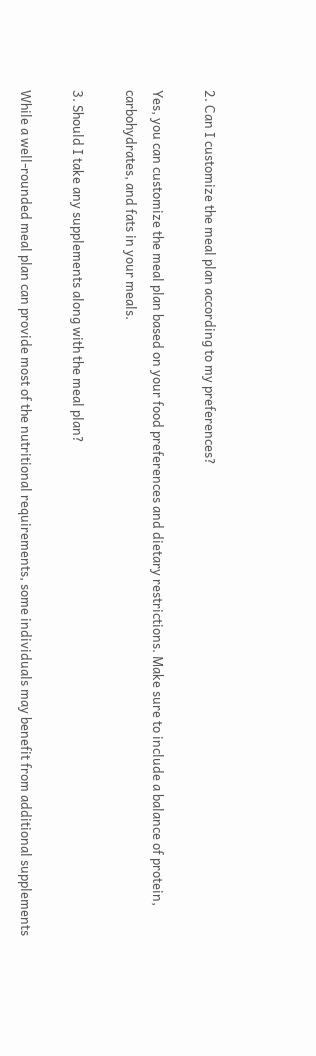2. Can I customize the meal plan according to my preferences?

Yes, you can customize the meal plan based on your food preferences and dietary restrictions. Make sure to include a balance of protein, carbohydrates, and fats in your meals.

3. Should I take any supplements along with the meal plan?

While a well-rounded meal plan can provide most of the nutritional requirements, some individuals may benefit from additional supplements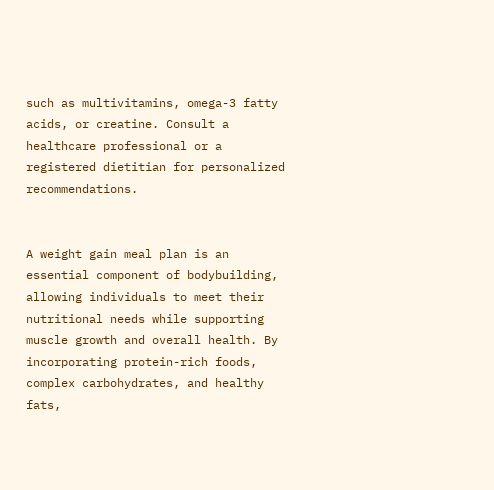such as multivitamins, omega-3 fatty acids, or creatine. Consult a healthcare professional or a registered dietitian for personalized recommendations.


A weight gain meal plan is an essential component of bodybuilding, allowing individuals to meet their nutritional needs while supporting muscle growth and overall health. By incorporating protein-rich foods, complex carbohydrates, and healthy fats,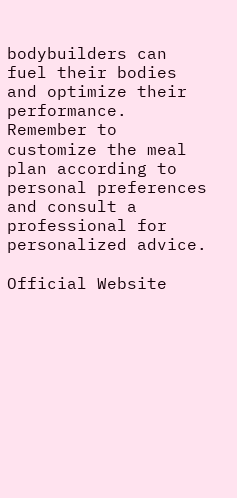bodybuilders can fuel their bodies and optimize their performance. Remember to customize the meal plan according to personal preferences and consult a professional for personalized advice.

Official Website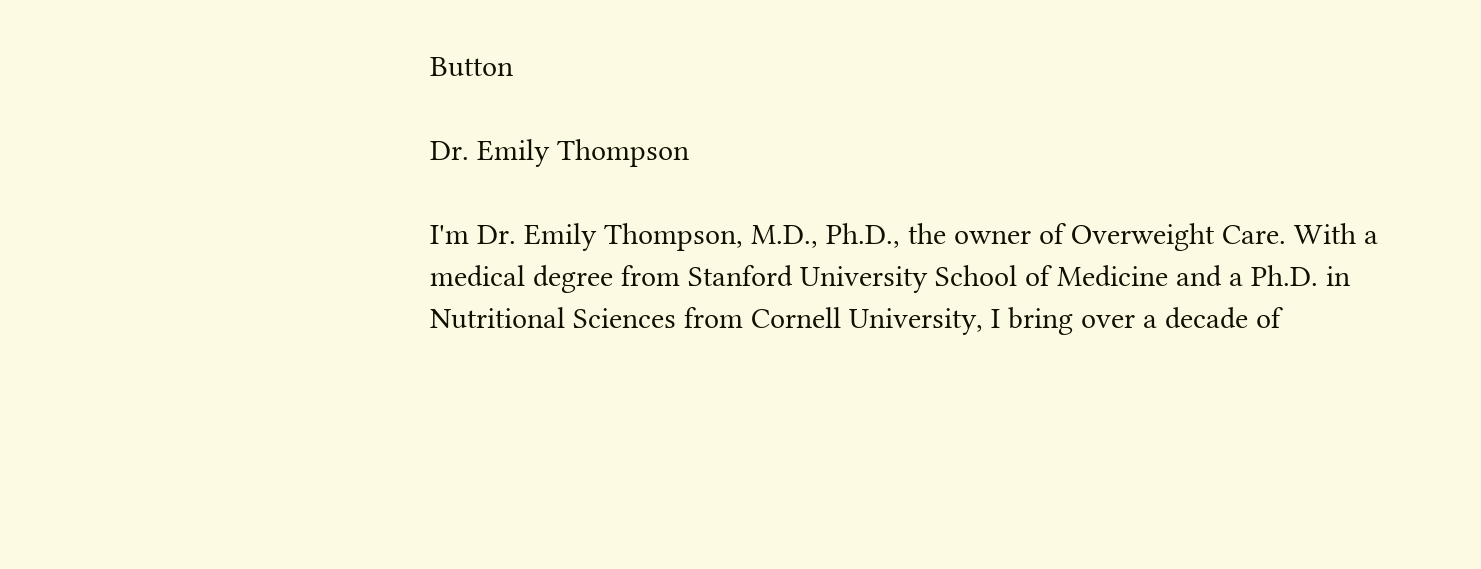Button

Dr. Emily Thompson

I'm Dr. Emily Thompson, M.D., Ph.D., the owner of Overweight Care. With a medical degree from Stanford University School of Medicine and a Ph.D. in Nutritional Sciences from Cornell University, I bring over a decade of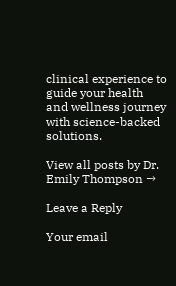clinical experience to guide your health and wellness journey with science-backed solutions.

View all posts by Dr. Emily Thompson →

Leave a Reply

Your email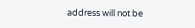address will not be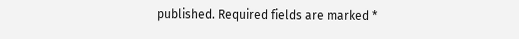published. Required fields are marked *